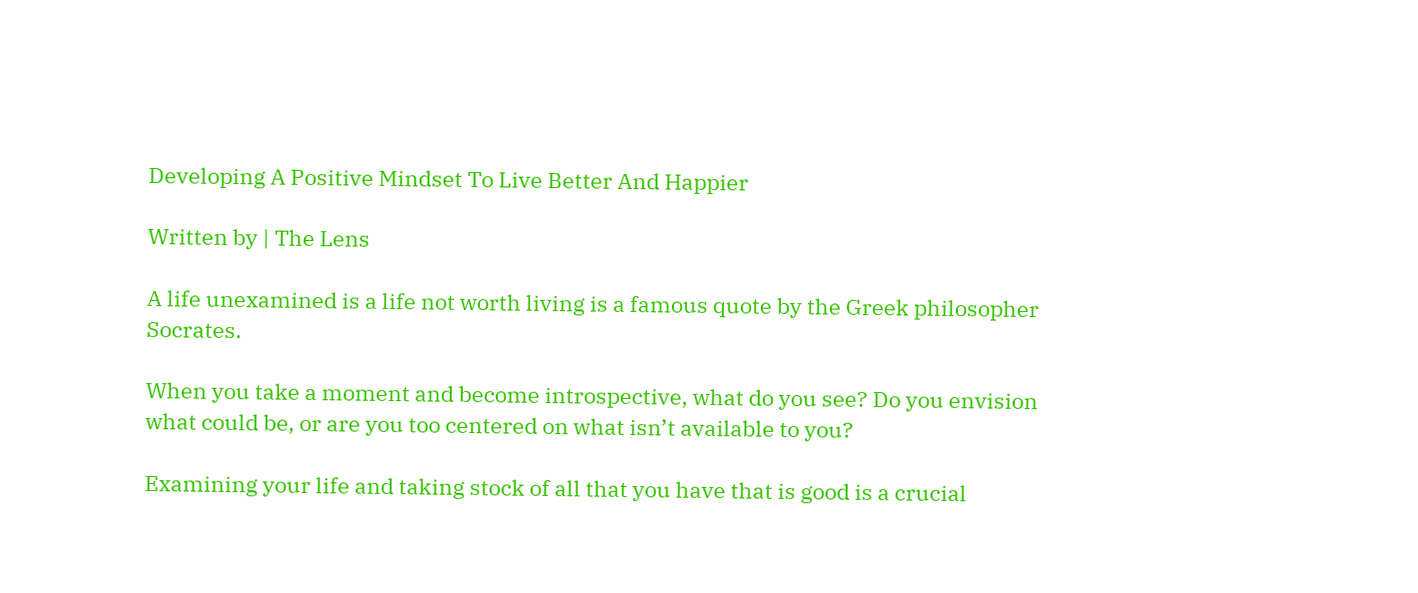Developing A Positive Mindset To Live Better And Happier

Written by | The Lens

A life unexamined is a life not worth living is a famous quote by the Greek philosopher Socrates.

When you take a moment and become introspective, what do you see? Do you envision what could be, or are you too centered on what isn’t available to you?

Examining your life and taking stock of all that you have that is good is a crucial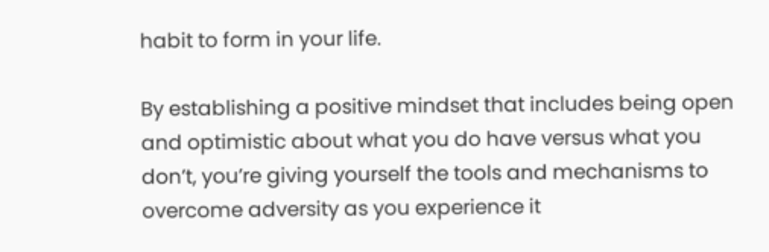habit to form in your life.

By establishing a positive mindset that includes being open and optimistic about what you do have versus what you don’t, you’re giving yourself the tools and mechanisms to overcome adversity as you experience it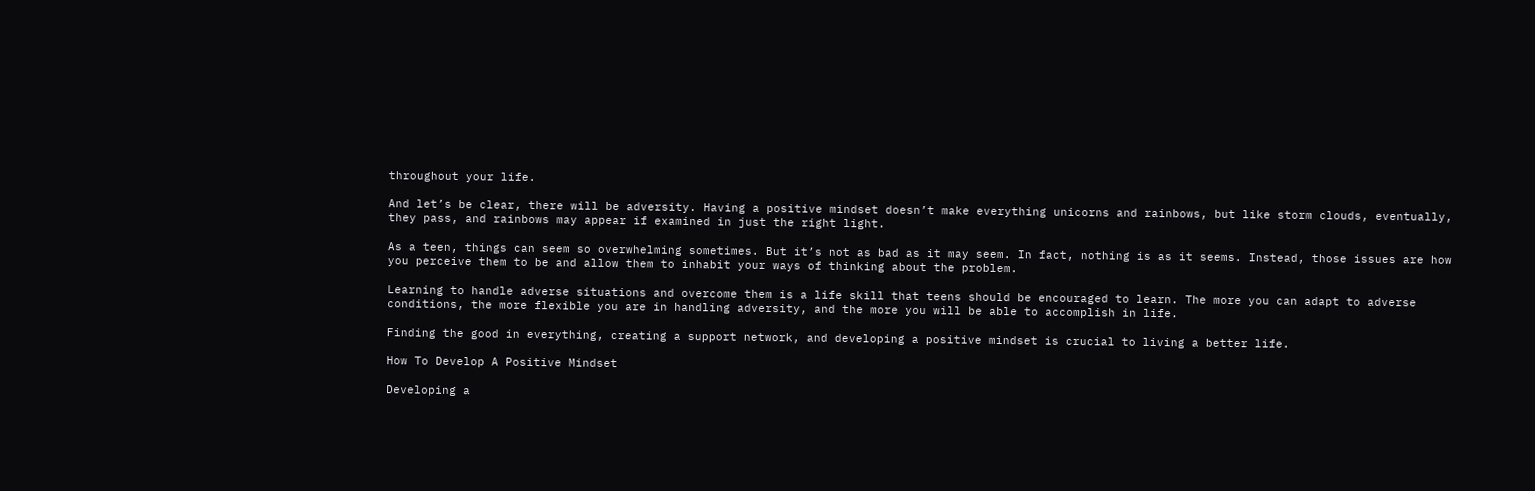throughout your life.

And let’s be clear, there will be adversity. Having a positive mindset doesn’t make everything unicorns and rainbows, but like storm clouds, eventually, they pass, and rainbows may appear if examined in just the right light.

As a teen, things can seem so overwhelming sometimes. But it’s not as bad as it may seem. In fact, nothing is as it seems. Instead, those issues are how you perceive them to be and allow them to inhabit your ways of thinking about the problem.

Learning to handle adverse situations and overcome them is a life skill that teens should be encouraged to learn. The more you can adapt to adverse conditions, the more flexible you are in handling adversity, and the more you will be able to accomplish in life.

Finding the good in everything, creating a support network, and developing a positive mindset is crucial to living a better life.

How To Develop A Positive Mindset

Developing a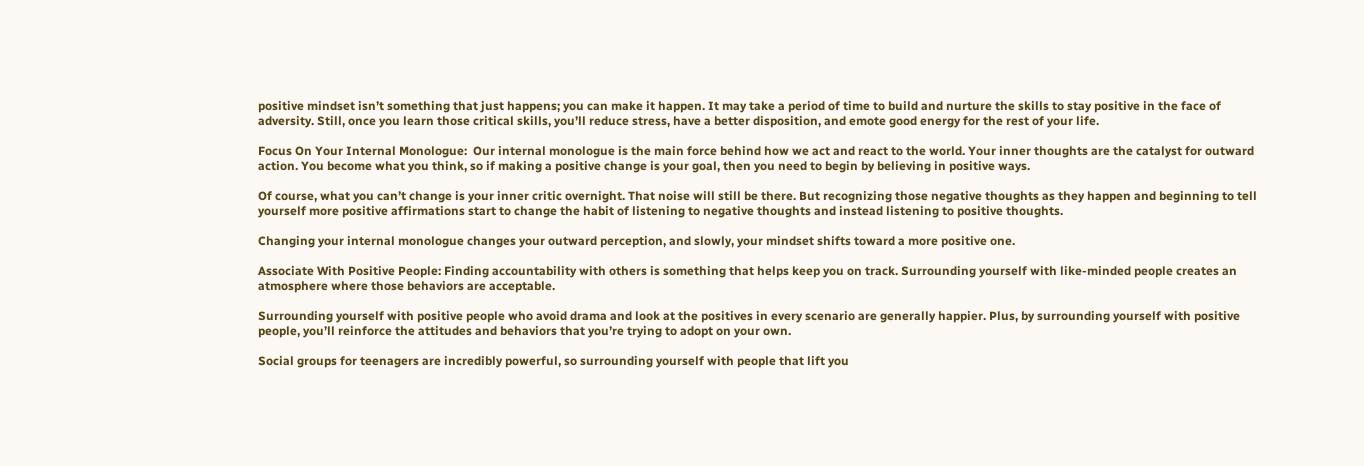positive mindset isn’t something that just happens; you can make it happen. It may take a period of time to build and nurture the skills to stay positive in the face of adversity. Still, once you learn those critical skills, you’ll reduce stress, have a better disposition, and emote good energy for the rest of your life.

Focus On Your Internal Monologue:  Our internal monologue is the main force behind how we act and react to the world. Your inner thoughts are the catalyst for outward action. You become what you think, so if making a positive change is your goal, then you need to begin by believing in positive ways.

Of course, what you can’t change is your inner critic overnight. That noise will still be there. But recognizing those negative thoughts as they happen and beginning to tell yourself more positive affirmations start to change the habit of listening to negative thoughts and instead listening to positive thoughts.

Changing your internal monologue changes your outward perception, and slowly, your mindset shifts toward a more positive one.

Associate With Positive People: Finding accountability with others is something that helps keep you on track. Surrounding yourself with like-minded people creates an atmosphere where those behaviors are acceptable.

Surrounding yourself with positive people who avoid drama and look at the positives in every scenario are generally happier. Plus, by surrounding yourself with positive people, you’ll reinforce the attitudes and behaviors that you’re trying to adopt on your own.

Social groups for teenagers are incredibly powerful, so surrounding yourself with people that lift you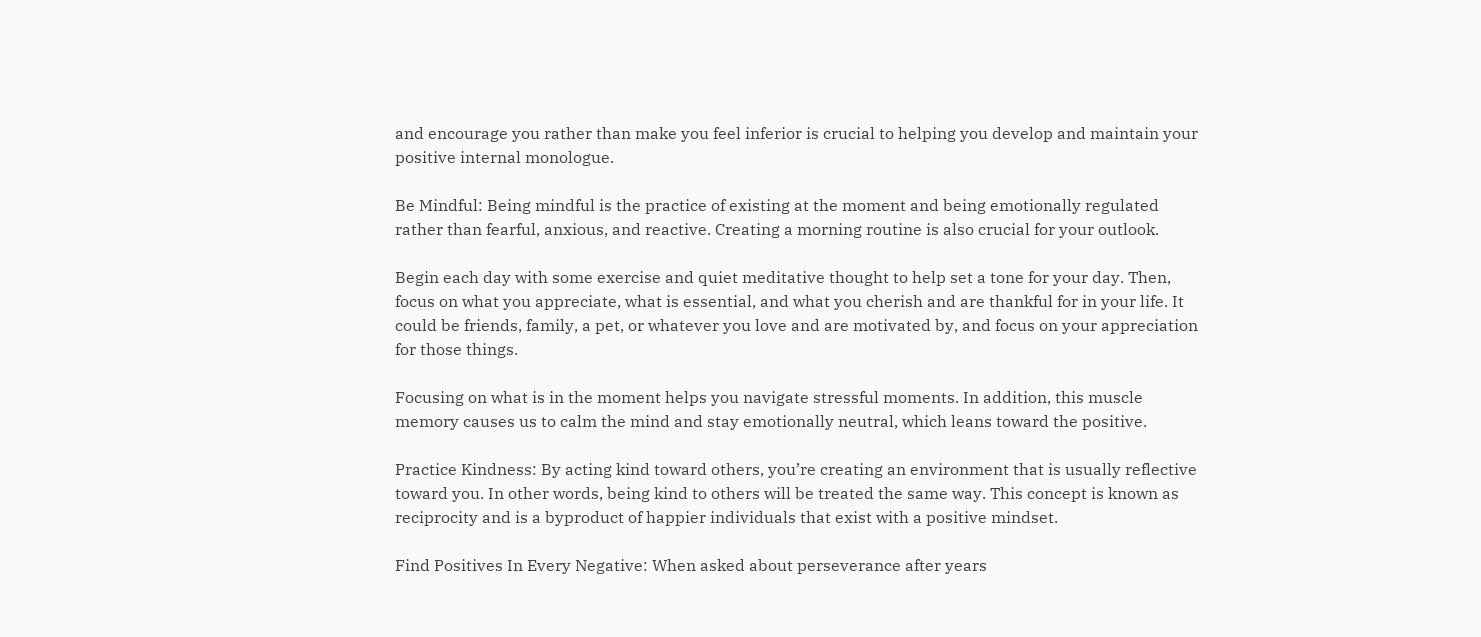and encourage you rather than make you feel inferior is crucial to helping you develop and maintain your positive internal monologue.

Be Mindful: Being mindful is the practice of existing at the moment and being emotionally regulated rather than fearful, anxious, and reactive. Creating a morning routine is also crucial for your outlook.

Begin each day with some exercise and quiet meditative thought to help set a tone for your day. Then, focus on what you appreciate, what is essential, and what you cherish and are thankful for in your life. It could be friends, family, a pet, or whatever you love and are motivated by, and focus on your appreciation for those things.

Focusing on what is in the moment helps you navigate stressful moments. In addition, this muscle memory causes us to calm the mind and stay emotionally neutral, which leans toward the positive.

Practice Kindness: By acting kind toward others, you’re creating an environment that is usually reflective toward you. In other words, being kind to others will be treated the same way. This concept is known as reciprocity and is a byproduct of happier individuals that exist with a positive mindset.

Find Positives In Every Negative: When asked about perseverance after years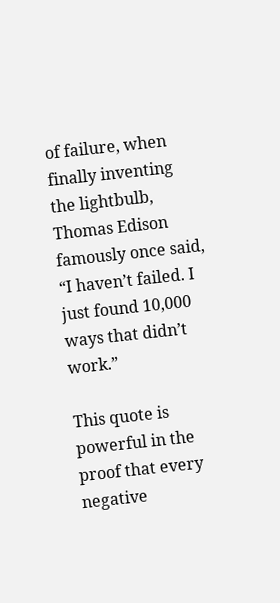of failure, when finally inventing the lightbulb, Thomas Edison famously once said, “I haven’t failed. I just found 10,000 ways that didn’t work.”

This quote is powerful in the proof that every negative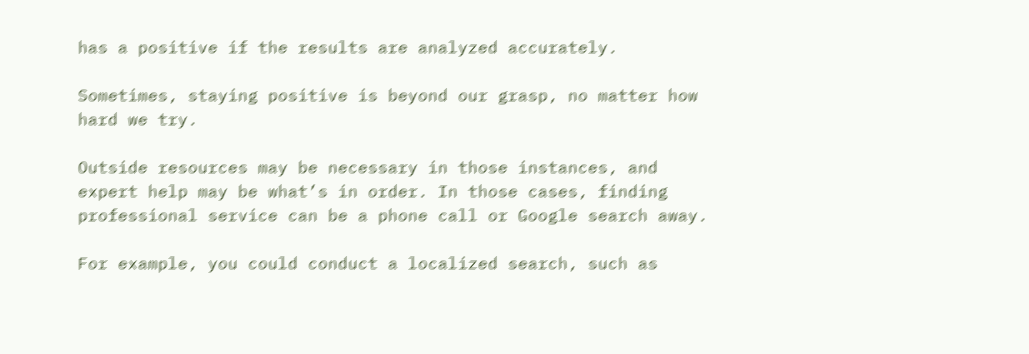has a positive if the results are analyzed accurately.

Sometimes, staying positive is beyond our grasp, no matter how hard we try.

Outside resources may be necessary in those instances, and expert help may be what’s in order. In those cases, finding professional service can be a phone call or Google search away.

For example, you could conduct a localized search, such as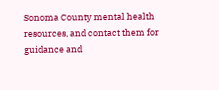Sonoma County mental health resources, and contact them for guidance and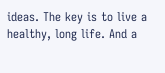ideas. The key is to live a healthy, long life. And a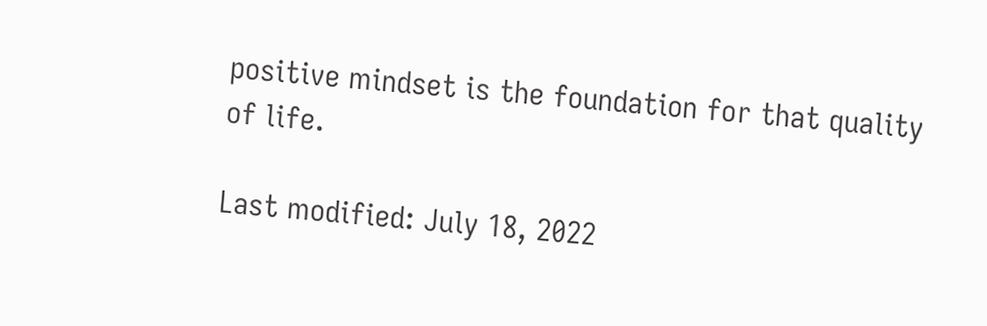positive mindset is the foundation for that quality of life.

Last modified: July 18, 2022